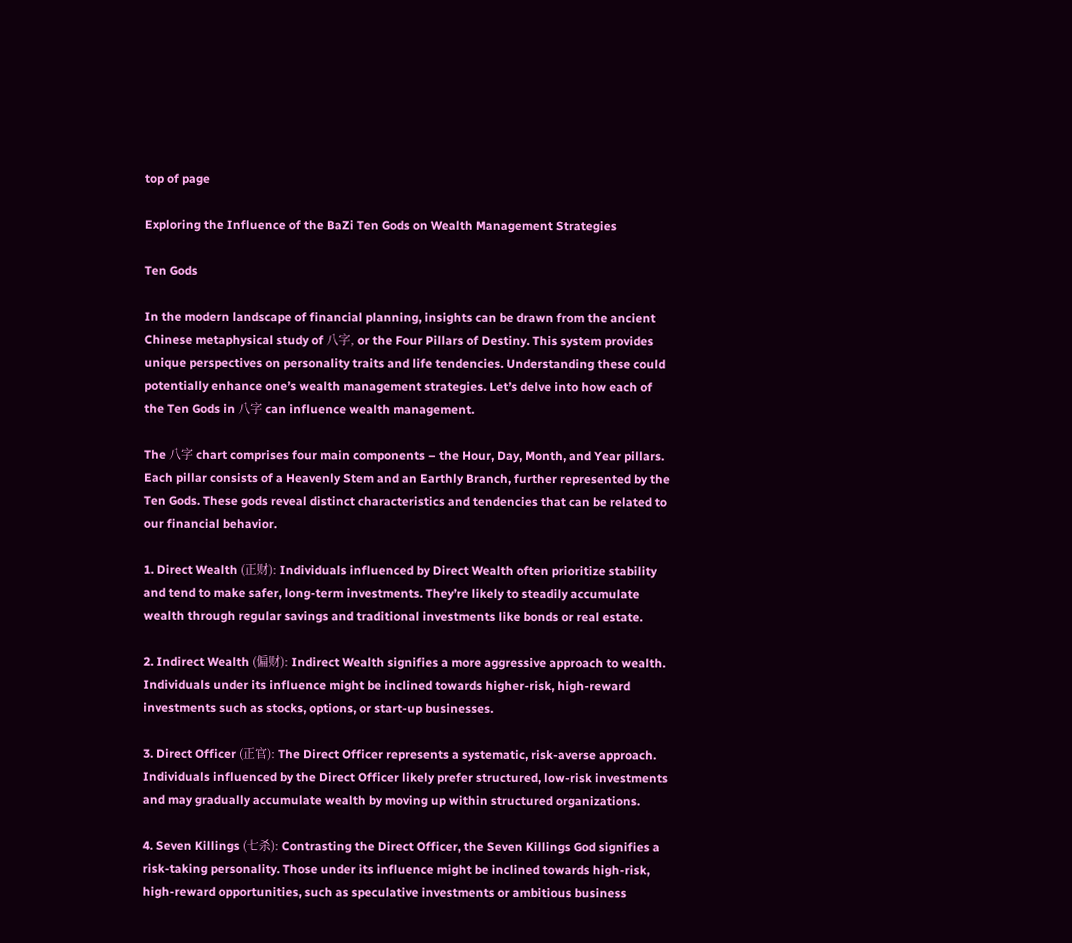top of page

Exploring the Influence of the BaZi Ten Gods on Wealth Management Strategies

Ten Gods

In the modern landscape of financial planning, insights can be drawn from the ancient Chinese metaphysical study of 八字, or the Four Pillars of Destiny. This system provides unique perspectives on personality traits and life tendencies. Understanding these could potentially enhance one’s wealth management strategies. Let’s delve into how each of the Ten Gods in 八字 can influence wealth management.

The 八字 chart comprises four main components – the Hour, Day, Month, and Year pillars. Each pillar consists of a Heavenly Stem and an Earthly Branch, further represented by the Ten Gods. These gods reveal distinct characteristics and tendencies that can be related to our financial behavior.

1. Direct Wealth (正财): Individuals influenced by Direct Wealth often prioritize stability and tend to make safer, long-term investments. They’re likely to steadily accumulate wealth through regular savings and traditional investments like bonds or real estate.

2. Indirect Wealth (偏财): Indirect Wealth signifies a more aggressive approach to wealth. Individuals under its influence might be inclined towards higher-risk, high-reward investments such as stocks, options, or start-up businesses.

3. Direct Officer (正官): The Direct Officer represents a systematic, risk-averse approach. Individuals influenced by the Direct Officer likely prefer structured, low-risk investments and may gradually accumulate wealth by moving up within structured organizations.

4. Seven Killings (七杀): Contrasting the Direct Officer, the Seven Killings God signifies a risk-taking personality. Those under its influence might be inclined towards high-risk, high-reward opportunities, such as speculative investments or ambitious business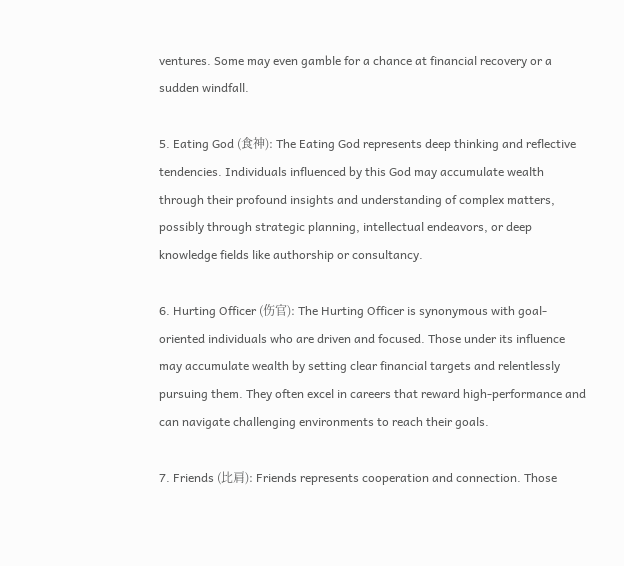ventures. Some may even gamble for a chance at financial recovery or a sudden windfall.

5. Eating God (食神): The Eating God represents deep thinking and reflective tendencies. Individuals influenced by this God may accumulate wealth through their profound insights and understanding of complex matters, possibly through strategic planning, intellectual endeavors, or deep knowledge fields like authorship or consultancy.

6. Hurting Officer (伤官): The Hurting Officer is synonymous with goal-oriented individuals who are driven and focused. Those under its influence may accumulate wealth by setting clear financial targets and relentlessly pursuing them. They often excel in careers that reward high-performance and can navigate challenging environments to reach their goals.

7. Friends (比肩): Friends represents cooperation and connection. Those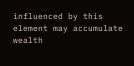influenced by this element may accumulate wealth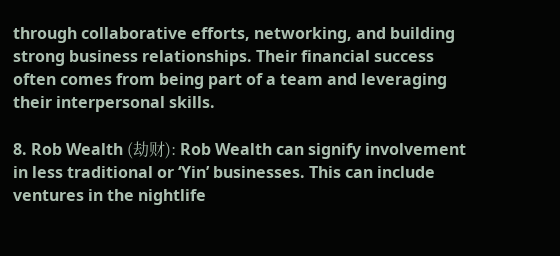through collaborative efforts, networking, and building strong business relationships. Their financial success often comes from being part of a team and leveraging their interpersonal skills.

8. Rob Wealth (劫财): Rob Wealth can signify involvement in less traditional or ‘Yin’ businesses. This can include ventures in the nightlife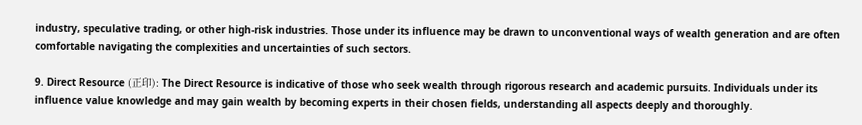industry, speculative trading, or other high-risk industries. Those under its influence may be drawn to unconventional ways of wealth generation and are often comfortable navigating the complexities and uncertainties of such sectors.

9. Direct Resource (正印): The Direct Resource is indicative of those who seek wealth through rigorous research and academic pursuits. Individuals under its influence value knowledge and may gain wealth by becoming experts in their chosen fields, understanding all aspects deeply and thoroughly.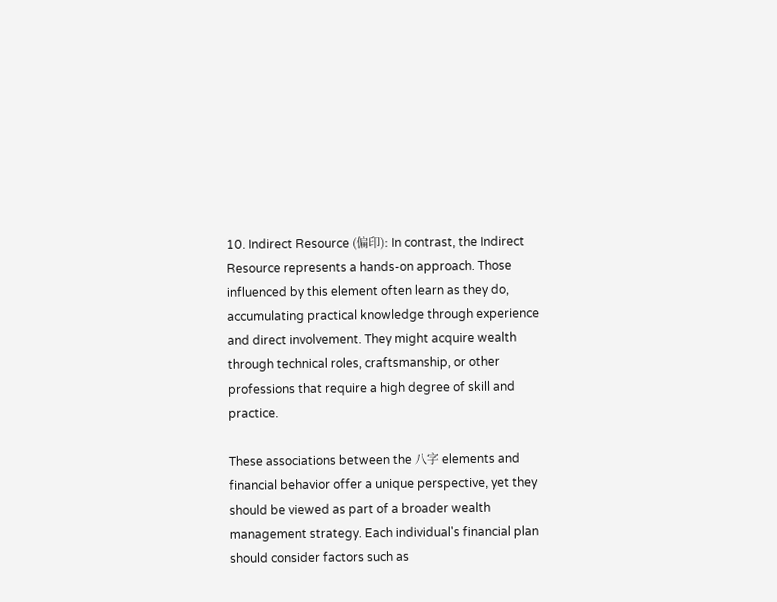10. Indirect Resource (偏印): In contrast, the Indirect Resource represents a hands-on approach. Those influenced by this element often learn as they do, accumulating practical knowledge through experience and direct involvement. They might acquire wealth through technical roles, craftsmanship, or other professions that require a high degree of skill and practice.

These associations between the 八字 elements and financial behavior offer a unique perspective, yet they should be viewed as part of a broader wealth management strategy. Each individual's financial plan should consider factors such as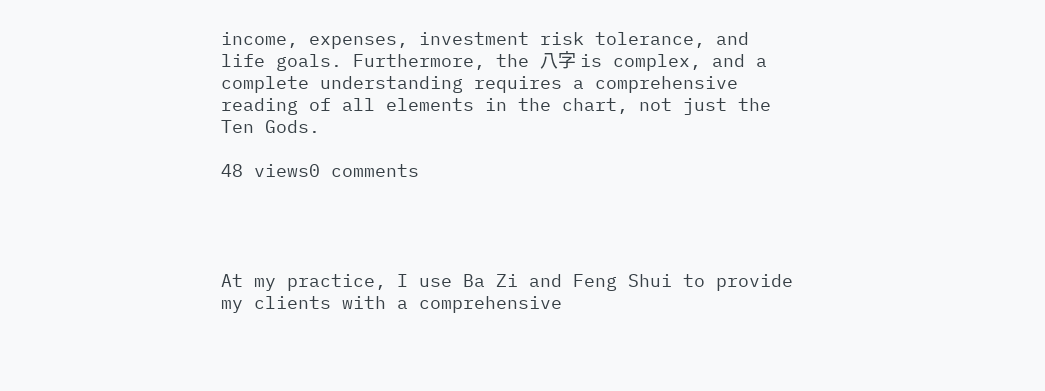income, expenses, investment risk tolerance, and life goals. Furthermore, the 八字 is complex, and a complete understanding requires a comprehensive reading of all elements in the chart, not just the Ten Gods.

48 views0 comments




At my practice, I use Ba Zi and Feng Shui to provide my clients with a comprehensive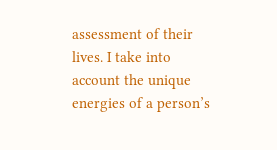assessment of their lives. I take into account the unique energies of a person’s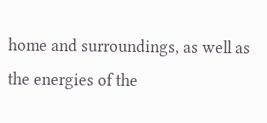home and surroundings, as well as the energies of the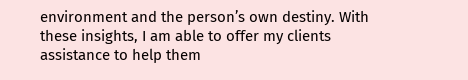environment and the person’s own destiny. With these insights, I am able to offer my clients assistance to help them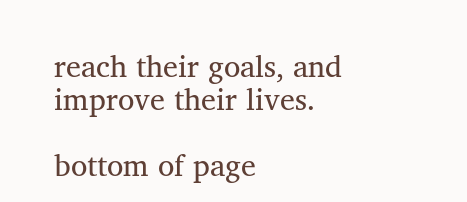reach their goals, and improve their lives.

bottom of page